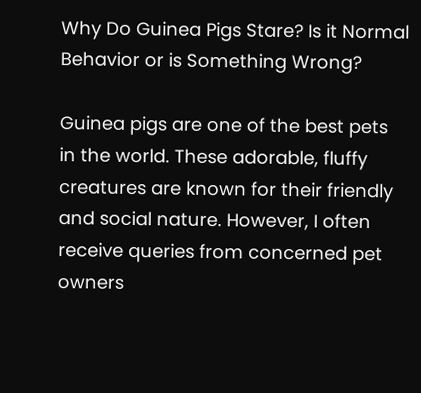Why Do Guinea Pigs Stare? Is it Normal Behavior or is Something Wrong?

Guinea pigs are one of the best pets in the world. These adorable, fluffy creatures are known for their friendly and social nature. However, I often receive queries from concerned pet owners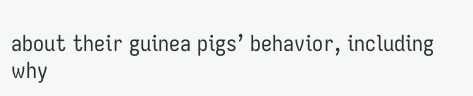about their guinea pigs’ behavior, including why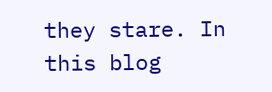they stare. In this blog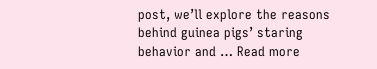post, we’ll explore the reasons behind guinea pigs’ staring behavior and … Read more